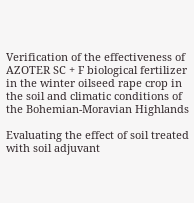Verification of the effectiveness of AZOTER SC + F biological fertilizer in the winter oilseed rape crop in the soil and climatic conditions of the Bohemian-Moravian Highlands

Evaluating the effect of soil treated with soil adjuvant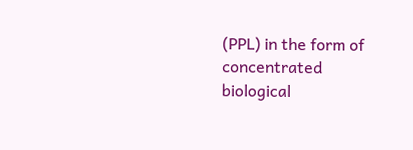(PPL) in the form of concentrated biological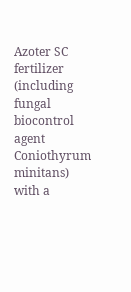Azoter SC fertilizer (including fungal biocontrol agent Coniothyrum minitans) with a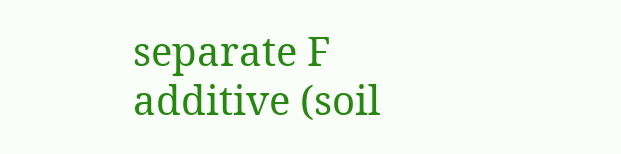separate F additive (soil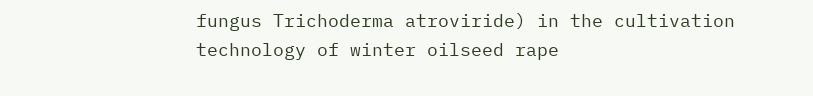fungus Trichoderma atroviride) in the cultivation technology of winter oilseed rape